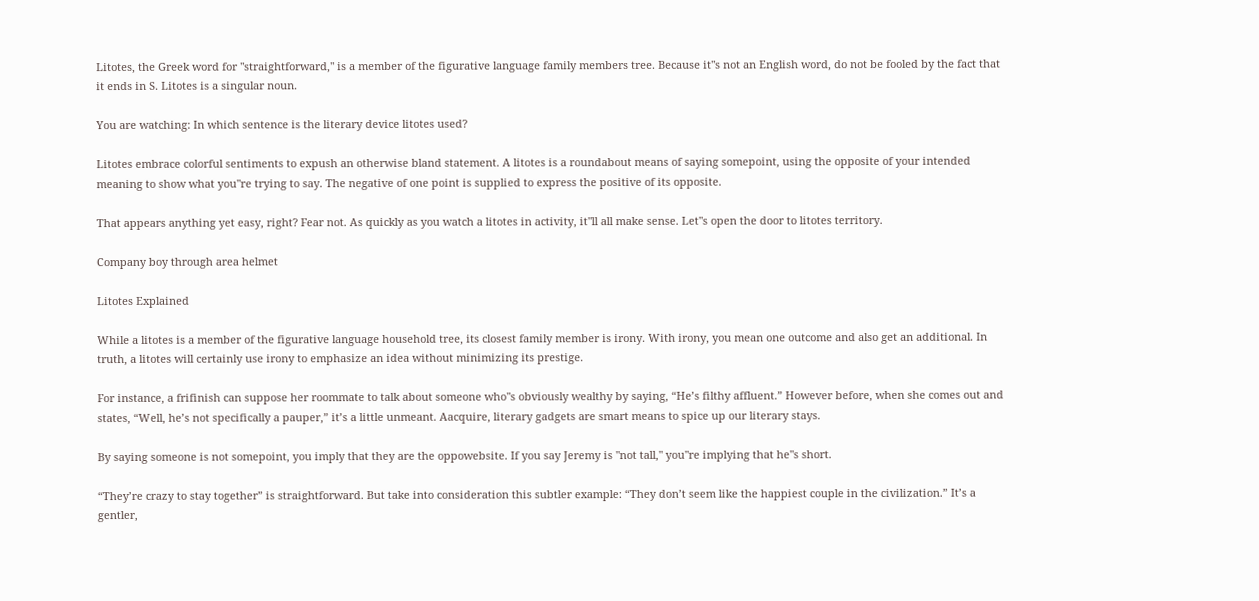Litotes, the Greek word for "straightforward," is a member of the figurative language family members tree. Because it"s not an English word, do not be fooled by the fact that it ends in S. Litotes is a singular noun.

You are watching: In which sentence is the literary device litotes used?

Litotes embrace colorful sentiments to expush an otherwise bland statement. A litotes is a roundabout means of saying somepoint, using the opposite of your intended meaning to show what you"re trying to say. The negative of one point is supplied to express the positive of its opposite.

That appears anything yet easy, right? Fear not. As quickly as you watch a litotes in activity, it"ll all make sense. Let"s open the door to litotes territory.

Company boy through area helmet

Litotes Explained

While a litotes is a member of the figurative language household tree, its closest family member is irony. With irony, you mean one outcome and also get an additional. In truth, a litotes will certainly use irony to emphasize an idea without minimizing its prestige.

For instance, a frifinish can suppose her roommate to talk about someone who"s obviously wealthy by saying, “He’s filthy affluent.” However before, when she comes out and states, “Well, he’s not specifically a pauper,” it’s a little unmeant. Aacquire, literary gadgets are smart means to spice up our literary stays.

By saying someone is not somepoint, you imply that they are the oppowebsite. If you say Jeremy is "not tall," you"re implying that he"s short.

“They’re crazy to stay together” is straightforward. But take into consideration this subtler example: “They don’t seem like the happiest couple in the civilization.” It’s a gentler,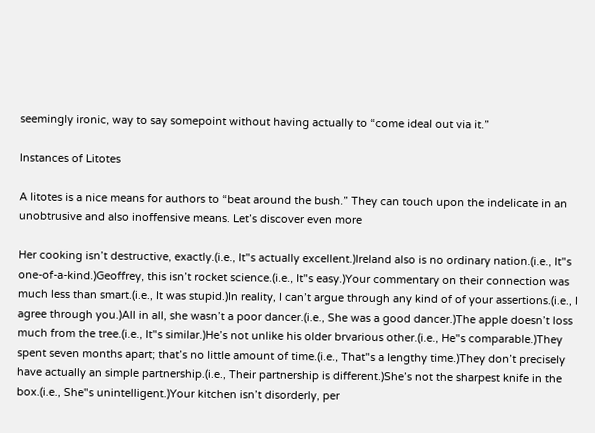seemingly ironic, way to say somepoint without having actually to “come ideal out via it.”

Instances of Litotes

A litotes is a nice means for authors to “beat around the bush.” They can touch upon the indelicate in an unobtrusive and also inoffensive means. Let’s discover even more

Her cooking isn’t destructive, exactly.(i.e., It"s actually excellent.)Ireland also is no ordinary nation.(i.e., It"s one-of-a-kind.)Geoffrey, this isn’t rocket science.(i.e., It"s easy.)Your commentary on their connection was much less than smart.(i.e., It was stupid.)In reality, I can’t argue through any kind of of your assertions.(i.e., I agree through you.)All in all, she wasn’t a poor dancer.(i.e., She was a good dancer.)The apple doesn’t loss much from the tree.(i.e., It"s similar.)He’s not unlike his older brvarious other.(i.e., He"s comparable.)They spent seven months apart; that’s no little amount of time.(i.e., That"s a lengthy time.)They don’t precisely have actually an simple partnership.(i.e., Their partnership is different.)She’s not the sharpest knife in the box.(i.e., She"s unintelligent.)Your kitchen isn’t disorderly, per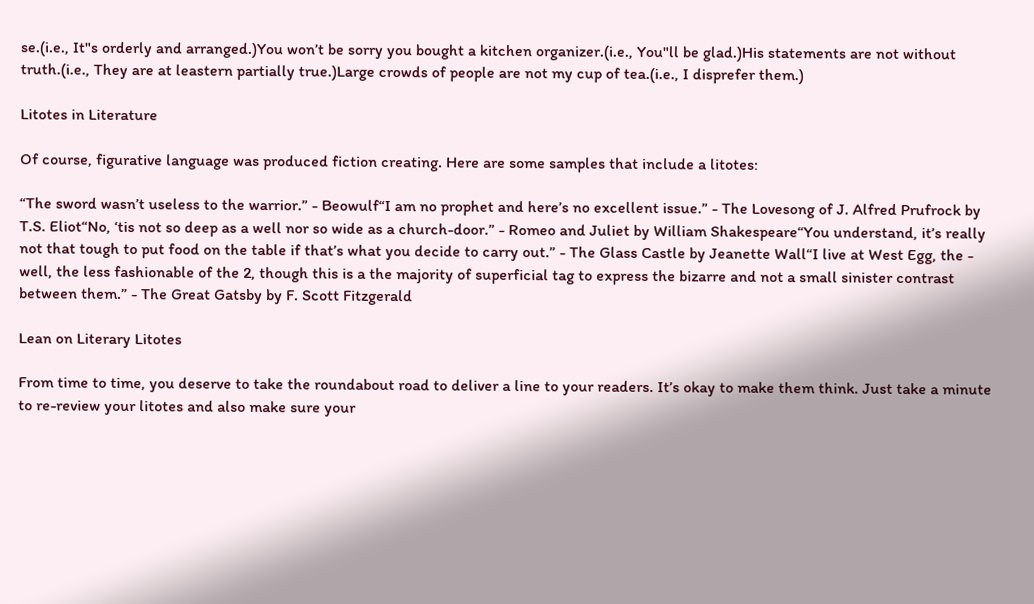se.(i.e., It"s orderly and arranged.)You won’t be sorry you bought a kitchen organizer.(i.e., You"ll be glad.)His statements are not without truth.(i.e., They are at leastern partially true.)Large crowds of people are not my cup of tea.(i.e., I disprefer them.)

Litotes in Literature

Of course, figurative language was produced fiction creating. Here are some samples that include a litotes:

“The sword wasn’t useless to the warrior.” - Beowulf“I am no prophet and here’s no excellent issue.” - The Lovesong of J. Alfred Prufrock by T.S. Eliot“No, ‘tis not so deep as a well nor so wide as a church-door.” - Romeo and Juliet by William Shakespeare“You understand, it’s really not that tough to put food on the table if that’s what you decide to carry out.” - The Glass Castle by Jeanette Wall“I live at West Egg, the - well, the less fashionable of the 2, though this is a the majority of superficial tag to express the bizarre and not a small sinister contrast between them.” - The Great Gatsby by F. Scott Fitzgerald

Lean on Literary Litotes

From time to time, you deserve to take the roundabout road to deliver a line to your readers. It’s okay to make them think. Just take a minute to re-review your litotes and also make sure your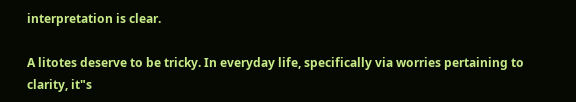interpretation is clear.

A litotes deserve to be tricky. In everyday life, specifically via worries pertaining to clarity, it"s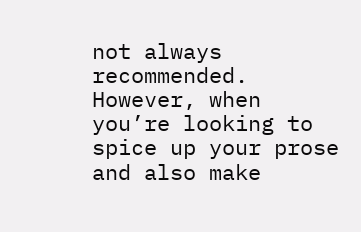not always recommended. However, when you’re looking to spice up your prose and also make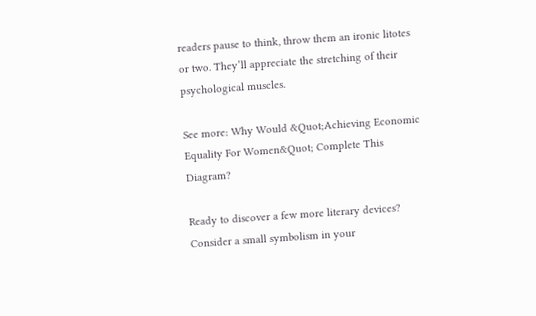readers pause to think, throw them an ironic litotes or two. They’ll appreciate the stretching of their psychological muscles.

See more: Why Would &Quot;Achieving Economic Equality For Women&Quot; Complete This Diagram?

Ready to discover a few more literary devices? Consider a small symbolism in your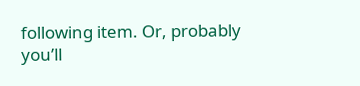following item. Or, probably you’ll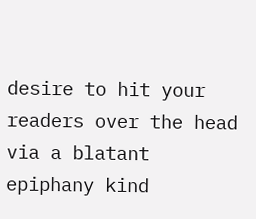desire to hit your readers over the head via a blatant epiphany kind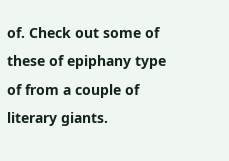of. Check out some of these of epiphany type of from a couple of literary giants.